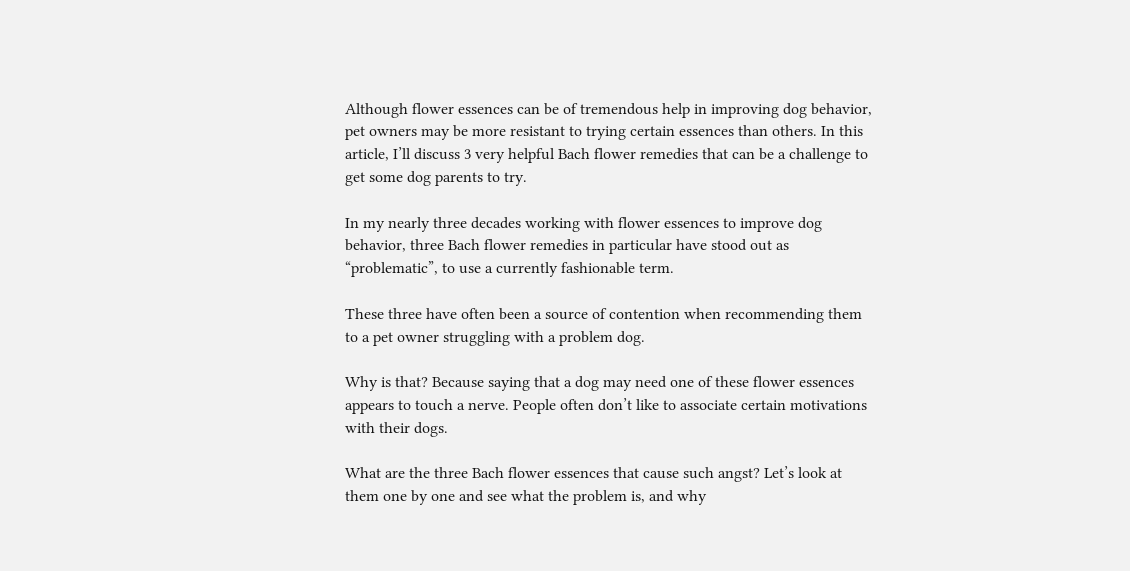Although flower essences can be of tremendous help in improving dog behavior, pet owners may be more resistant to trying certain essences than others. In this article, I’ll discuss 3 very helpful Bach flower remedies that can be a challenge to get some dog parents to try.

In my nearly three decades working with flower essences to improve dog behavior, three Bach flower remedies in particular have stood out as “problematic”, to use a currently fashionable term.

These three have often been a source of contention when recommending them to a pet owner struggling with a problem dog.

Why is that? Because saying that a dog may need one of these flower essences appears to touch a nerve. People often don’t like to associate certain motivations with their dogs.

What are the three Bach flower essences that cause such angst? Let’s look at them one by one and see what the problem is, and why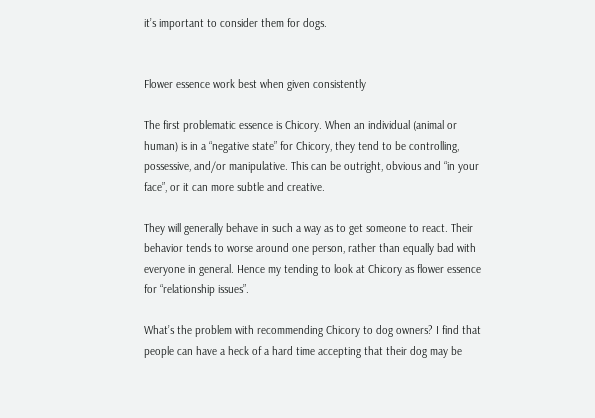it’s important to consider them for dogs.


Flower essence work best when given consistently

The first problematic essence is Chicory. When an individual (animal or human) is in a “negative state” for Chicory, they tend to be controlling, possessive, and/or manipulative. This can be outright, obvious and “in your face”, or it can more subtle and creative.

They will generally behave in such a way as to get someone to react. Their behavior tends to worse around one person, rather than equally bad with everyone in general. Hence my tending to look at Chicory as flower essence for “relationship issues”.

What’s the problem with recommending Chicory to dog owners? I find that people can have a heck of a hard time accepting that their dog may be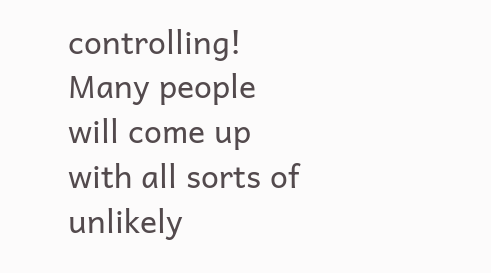controlling! Many people will come up with all sorts of unlikely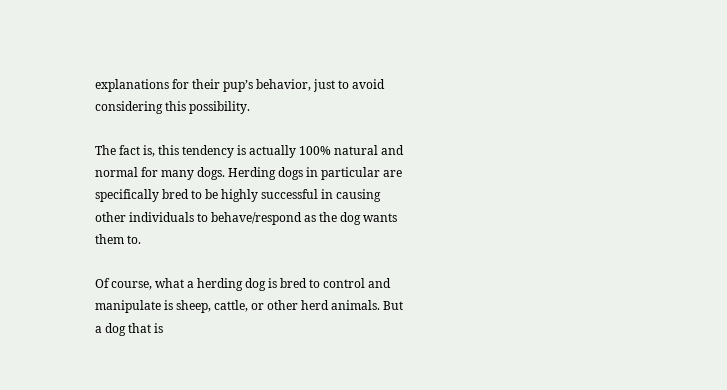explanations for their pup’s behavior, just to avoid considering this possibility.

The fact is, this tendency is actually 100% natural and normal for many dogs. Herding dogs in particular are specifically bred to be highly successful in causing other individuals to behave/respond as the dog wants them to.

Of course, what a herding dog is bred to control and manipulate is sheep, cattle, or other herd animals. But a dog that is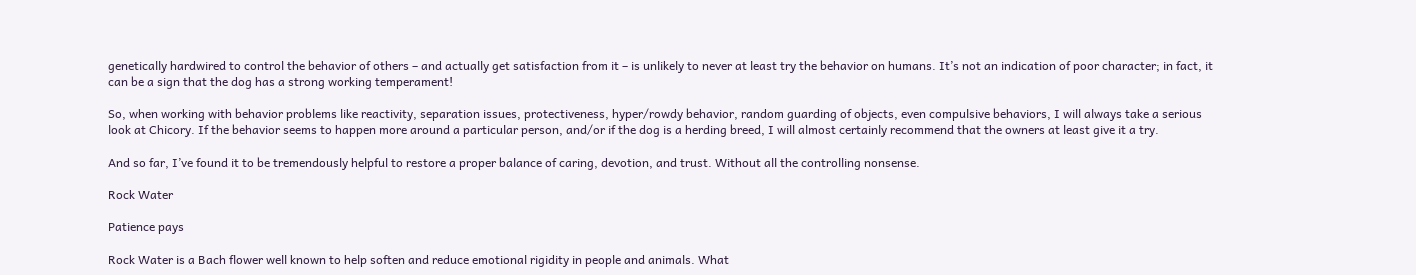genetically hardwired to control the behavior of others – and actually get satisfaction from it – is unlikely to never at least try the behavior on humans. It’s not an indication of poor character; in fact, it can be a sign that the dog has a strong working temperament!

So, when working with behavior problems like reactivity, separation issues, protectiveness, hyper/rowdy behavior, random guarding of objects, even compulsive behaviors, I will always take a serious look at Chicory. If the behavior seems to happen more around a particular person, and/or if the dog is a herding breed, I will almost certainly recommend that the owners at least give it a try.

And so far, I’ve found it to be tremendously helpful to restore a proper balance of caring, devotion, and trust. Without all the controlling nonsense.

Rock Water

Patience pays

Rock Water is a Bach flower well known to help soften and reduce emotional rigidity in people and animals. What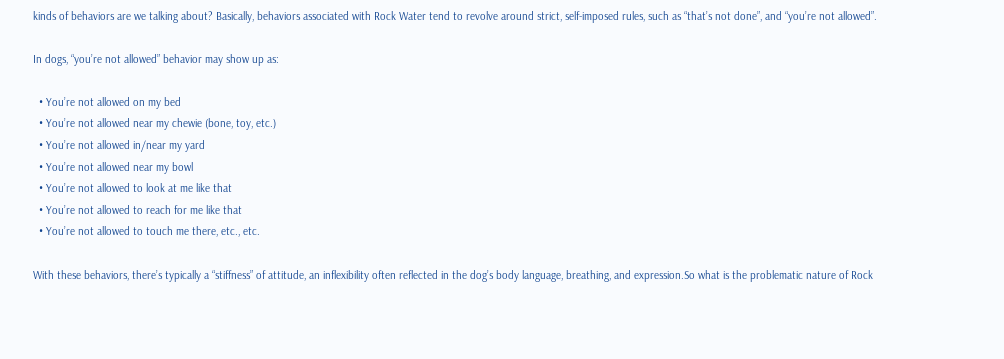kinds of behaviors are we talking about? Basically, behaviors associated with Rock Water tend to revolve around strict, self-imposed rules, such as “that’s not done”, and “you’re not allowed”.

In dogs, “you’re not allowed” behavior may show up as:

  • You’re not allowed on my bed
  • You’re not allowed near my chewie (bone, toy, etc.)
  • You’re not allowed in/near my yard
  • You’re not allowed near my bowl
  • You’re not allowed to look at me like that
  • You’re not allowed to reach for me like that
  • You’re not allowed to touch me there, etc., etc.

With these behaviors, there’s typically a “stiffness” of attitude, an inflexibility often reflected in the dog’s body language, breathing, and expression.So what is the problematic nature of Rock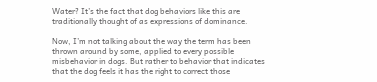Water? It’s the fact that dog behaviors like this are traditionally thought of as expressions of dominance.

Now, I’m not talking about the way the term has been thrown around by some, applied to every possible misbehavior in dogs. But rather to behavior that indicates that the dog feels it has the right to correct those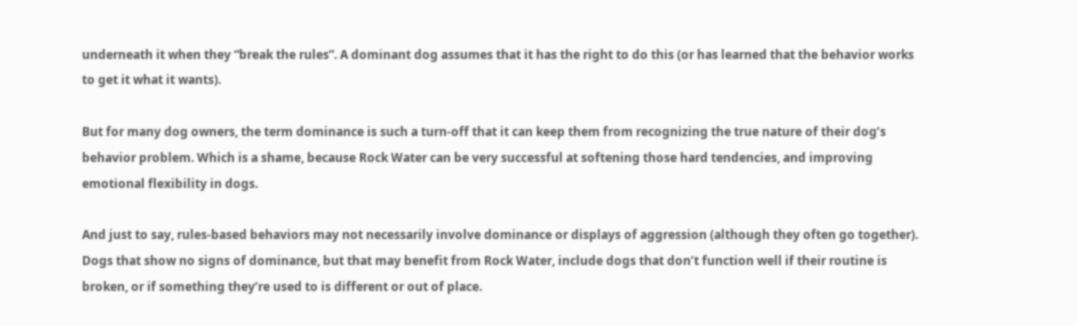underneath it when they “break the rules”. A dominant dog assumes that it has the right to do this (or has learned that the behavior works to get it what it wants).

But for many dog owners, the term dominance is such a turn-off that it can keep them from recognizing the true nature of their dog’s behavior problem. Which is a shame, because Rock Water can be very successful at softening those hard tendencies, and improving emotional flexibility in dogs.

And just to say, rules-based behaviors may not necessarily involve dominance or displays of aggression (although they often go together). Dogs that show no signs of dominance, but that may benefit from Rock Water, include dogs that don’t function well if their routine is broken, or if something they’re used to is different or out of place.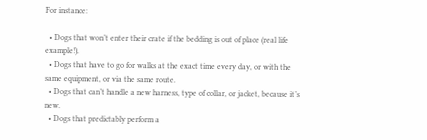For instance:

  • Dogs that won’t enter their crate if the bedding is out of place (real life example!).
  • Dogs that have to go for walks at the exact time every day, or with the same equipment, or via the same route.
  • Dogs that can’t handle a new harness, type of collar, or jacket, because it’s new.
  • Dogs that predictably perform a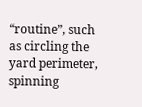“routine”, such as circling the yard perimeter, spinning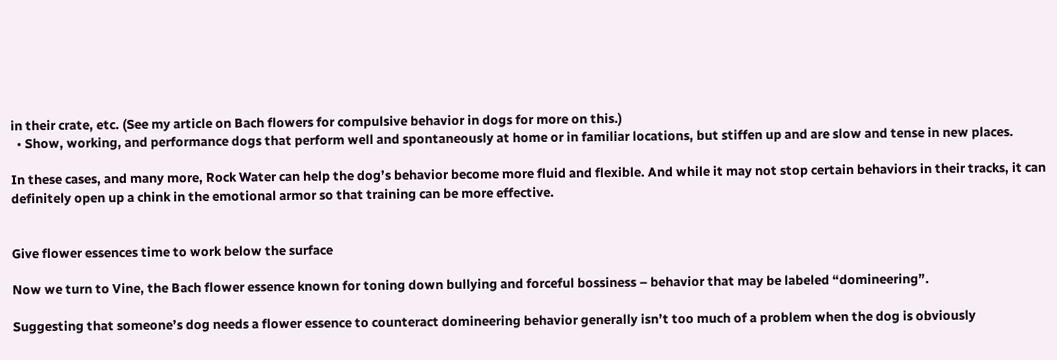in their crate, etc. (See my article on Bach flowers for compulsive behavior in dogs for more on this.)
  • Show, working, and performance dogs that perform well and spontaneously at home or in familiar locations, but stiffen up and are slow and tense in new places.

In these cases, and many more, Rock Water can help the dog’s behavior become more fluid and flexible. And while it may not stop certain behaviors in their tracks, it can definitely open up a chink in the emotional armor so that training can be more effective.


Give flower essences time to work below the surface

Now we turn to Vine, the Bach flower essence known for toning down bullying and forceful bossiness – behavior that may be labeled “domineering”.

Suggesting that someone’s dog needs a flower essence to counteract domineering behavior generally isn’t too much of a problem when the dog is obviously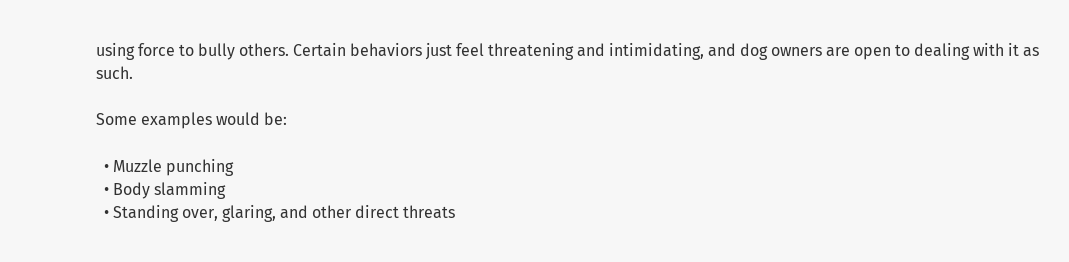using force to bully others. Certain behaviors just feel threatening and intimidating, and dog owners are open to dealing with it as such.

Some examples would be:

  • Muzzle punching
  • Body slamming
  • Standing over, glaring, and other direct threats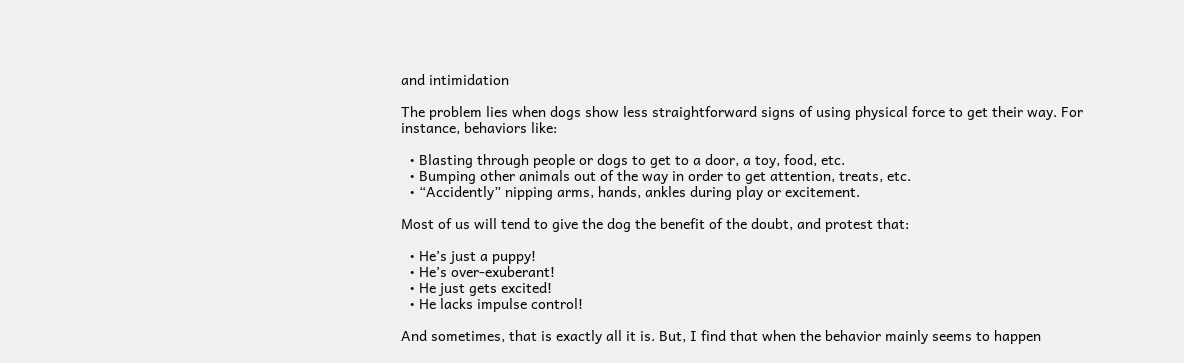and intimidation

The problem lies when dogs show less straightforward signs of using physical force to get their way. For instance, behaviors like:

  • Blasting through people or dogs to get to a door, a toy, food, etc.
  • Bumping other animals out of the way in order to get attention, treats, etc.
  • “Accidently” nipping arms, hands, ankles during play or excitement.

Most of us will tend to give the dog the benefit of the doubt, and protest that:

  • He’s just a puppy!
  • He’s over-exuberant!
  • He just gets excited!
  • He lacks impulse control!

And sometimes, that is exactly all it is. But, I find that when the behavior mainly seems to happen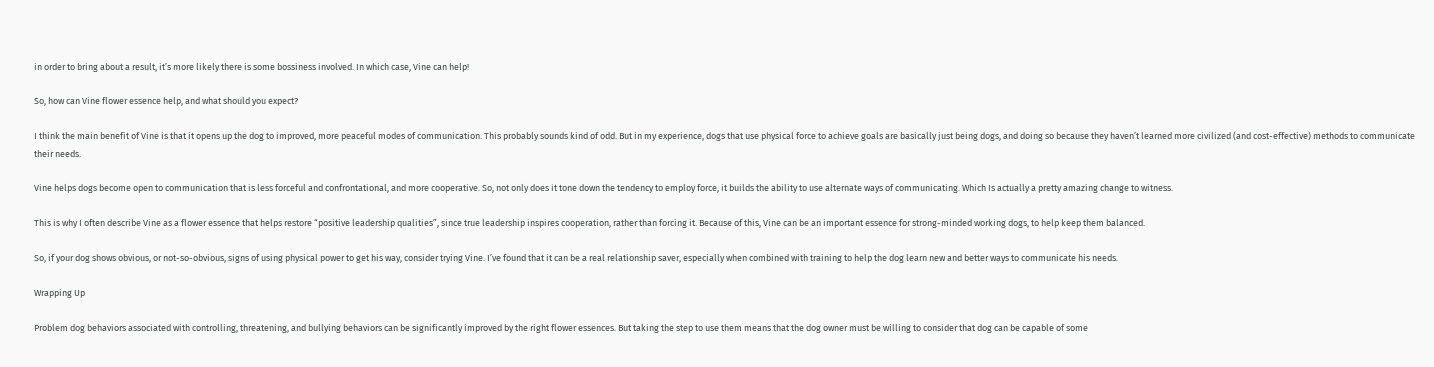in order to bring about a result, it’s more likely there is some bossiness involved. In which case, Vine can help!

So, how can Vine flower essence help, and what should you expect?

I think the main benefit of Vine is that it opens up the dog to improved, more peaceful modes of communication. This probably sounds kind of odd. But in my experience, dogs that use physical force to achieve goals are basically just being dogs, and doing so because they haven’t learned more civilized (and cost-effective) methods to communicate their needs.

Vine helps dogs become open to communication that is less forceful and confrontational, and more cooperative. So, not only does it tone down the tendency to employ force, it builds the ability to use alternate ways of communicating. Which Is actually a pretty amazing change to witness.

This is why I often describe Vine as a flower essence that helps restore “positive leadership qualities”, since true leadership inspires cooperation, rather than forcing it. Because of this, Vine can be an important essence for strong-minded working dogs, to help keep them balanced.

So, if your dog shows obvious, or not-so-obvious, signs of using physical power to get his way, consider trying Vine. I’ve found that it can be a real relationship saver, especially when combined with training to help the dog learn new and better ways to communicate his needs.

Wrapping Up

Problem dog behaviors associated with controlling, threatening, and bullying behaviors can be significantly improved by the right flower essences. But taking the step to use them means that the dog owner must be willing to consider that dog can be capable of some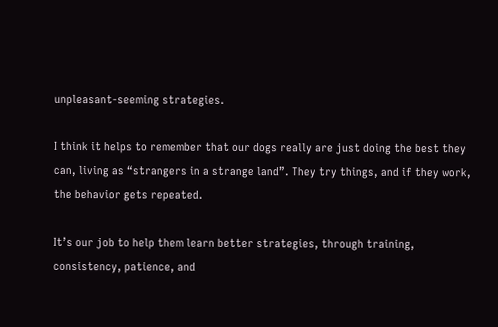unpleasant-seeming strategies.

I think it helps to remember that our dogs really are just doing the best they can, living as “strangers in a strange land”. They try things, and if they work, the behavior gets repeated.

It’s our job to help them learn better strategies, through training, consistency, patience, and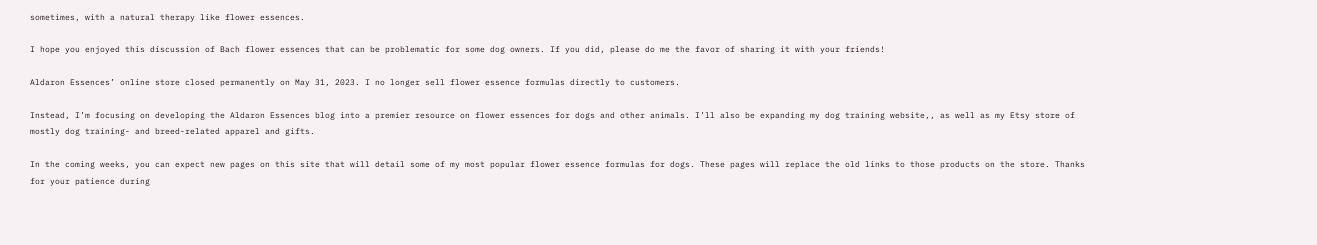sometimes, with a natural therapy like flower essences.

I hope you enjoyed this discussion of Bach flower essences that can be problematic for some dog owners. If you did, please do me the favor of sharing it with your friends!

Aldaron Essences’ online store closed permanently on May 31, 2023. I no longer sell flower essence formulas directly to customers.

Instead, I’m focusing on developing the Aldaron Essences blog into a premier resource on flower essences for dogs and other animals. I’ll also be expanding my dog training website,, as well as my Etsy store of mostly dog training- and breed-related apparel and gifts.

In the coming weeks, you can expect new pages on this site that will detail some of my most popular flower essence formulas for dogs. These pages will replace the old links to those products on the store. Thanks for your patience during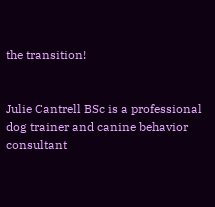the transition!


Julie Cantrell BSc is a professional dog trainer and canine behavior consultant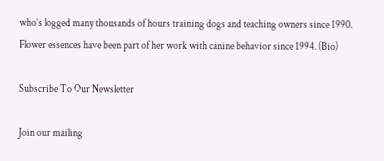who’s logged many thousands of hours training dogs and teaching owners since 1990. Flower essences have been part of her work with canine behavior since 1994. (Bio)

Subscribe To Our Newsletter

Join our mailing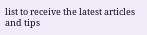list to receive the latest articles and tips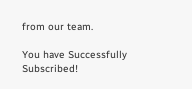from our team.

You have Successfully Subscribed!